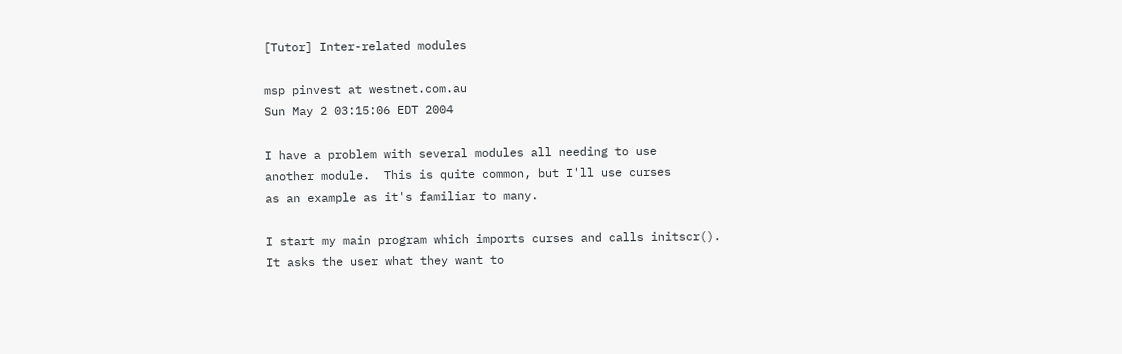[Tutor] Inter-related modules

msp pinvest at westnet.com.au
Sun May 2 03:15:06 EDT 2004

I have a problem with several modules all needing to use
another module.  This is quite common, but I'll use curses
as an example as it's familiar to many.

I start my main program which imports curses and calls initscr().
It asks the user what they want to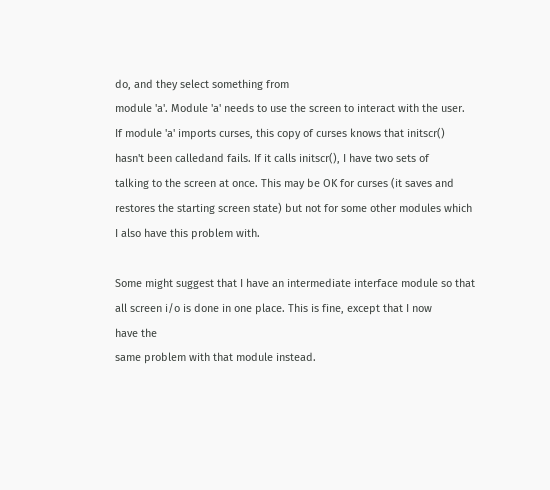do, and they select something from
module 'a'. Module 'a' needs to use the screen to interact with the user.
If module 'a' imports curses, this copy of curses knows that initscr()
hasn't been calledand fails. If it calls initscr(), I have two sets of
talking to the screen at once. This may be OK for curses (it saves and
restores the starting screen state) but not for some other modules which
I also have this problem with.

Some might suggest that I have an intermediate interface module so that
all screen i/o is done in one place. This is fine, except that I now
have the
same problem with that module instead.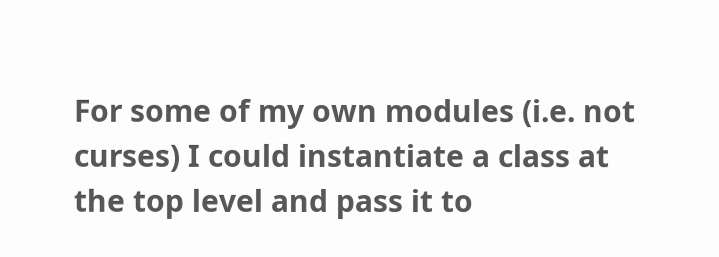For some of my own modules (i.e. not curses) I could instantiate a class at
the top level and pass it to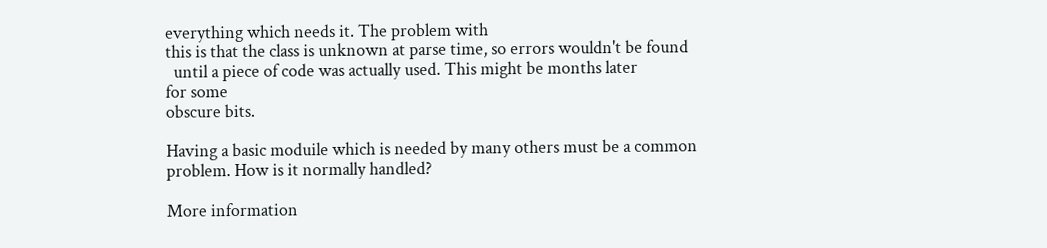everything which needs it. The problem with
this is that the class is unknown at parse time, so errors wouldn't be found
  until a piece of code was actually used. This might be months later
for some
obscure bits.

Having a basic moduile which is needed by many others must be a common
problem. How is it normally handled?

More information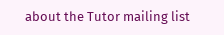about the Tutor mailing list